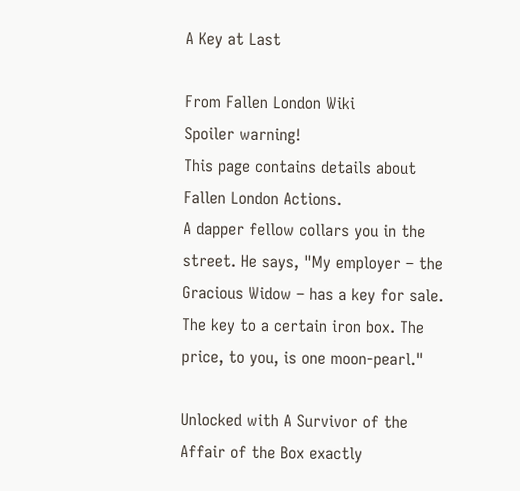A Key at Last

From Fallen London Wiki
Spoiler warning!
This page contains details about Fallen London Actions.
A dapper fellow collars you in the street. He says, "My employer – the Gracious Widow – has a key for sale. The key to a certain iron box. The price, to you, is one moon-pearl."

Unlocked with A Survivor of the Affair of the Box exactly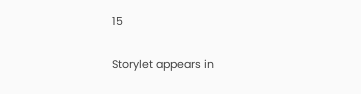15

Storylet appears in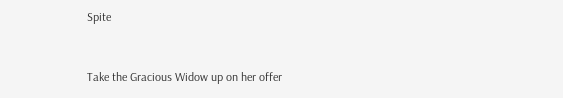Spite



Take the Gracious Widow up on her offer